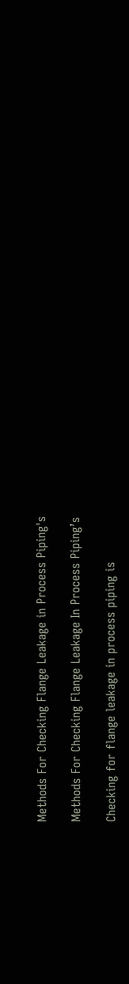Methods For Checking Flange Leakage in Process Piping's

Methods For Checking Flange Leakage In Process Piping’s

Checking for flange leakage in process piping is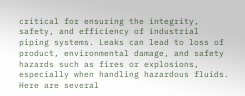critical for ensuring the integrity, safety, and efficiency of industrial piping systems. Leaks can lead to loss of product, environmental damage, and safety hazards such as fires or explosions, especially when handling hazardous fluids. Here are several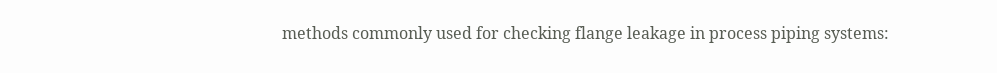methods commonly used for checking flange leakage in process piping systems: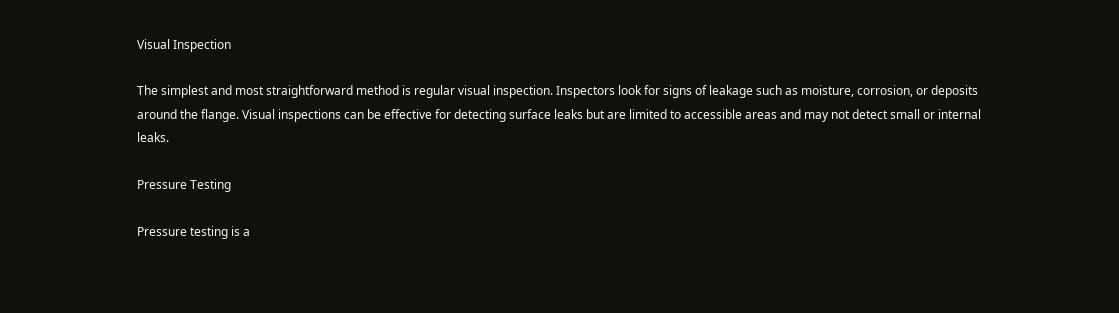Visual Inspection

The simplest and most straightforward method is regular visual inspection. Inspectors look for signs of leakage such as moisture, corrosion, or deposits around the flange. Visual inspections can be effective for detecting surface leaks but are limited to accessible areas and may not detect small or internal leaks.

Pressure Testing

Pressure testing is a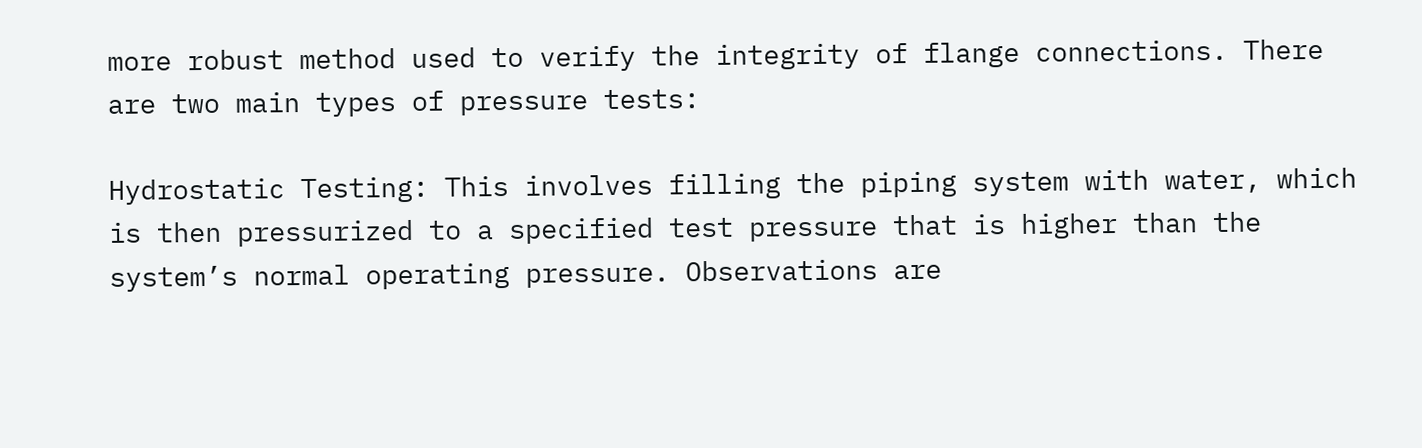more robust method used to verify the integrity of flange connections. There are two main types of pressure tests:

Hydrostatic Testing: This involves filling the piping system with water, which is then pressurized to a specified test pressure that is higher than the system’s normal operating pressure. Observations are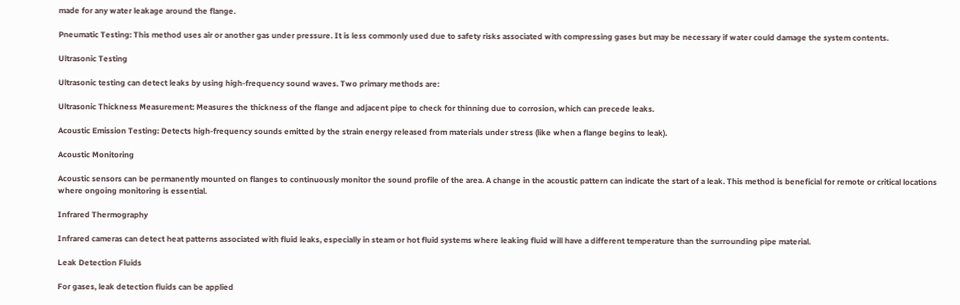made for any water leakage around the flange.

Pneumatic Testing: This method uses air or another gas under pressure. It is less commonly used due to safety risks associated with compressing gases but may be necessary if water could damage the system contents.

Ultrasonic Testing

Ultrasonic testing can detect leaks by using high-frequency sound waves. Two primary methods are:

Ultrasonic Thickness Measurement: Measures the thickness of the flange and adjacent pipe to check for thinning due to corrosion, which can precede leaks.

Acoustic Emission Testing: Detects high-frequency sounds emitted by the strain energy released from materials under stress (like when a flange begins to leak).

Acoustic Monitoring

Acoustic sensors can be permanently mounted on flanges to continuously monitor the sound profile of the area. A change in the acoustic pattern can indicate the start of a leak. This method is beneficial for remote or critical locations where ongoing monitoring is essential.

Infrared Thermography

Infrared cameras can detect heat patterns associated with fluid leaks, especially in steam or hot fluid systems where leaking fluid will have a different temperature than the surrounding pipe material.

Leak Detection Fluids

For gases, leak detection fluids can be applied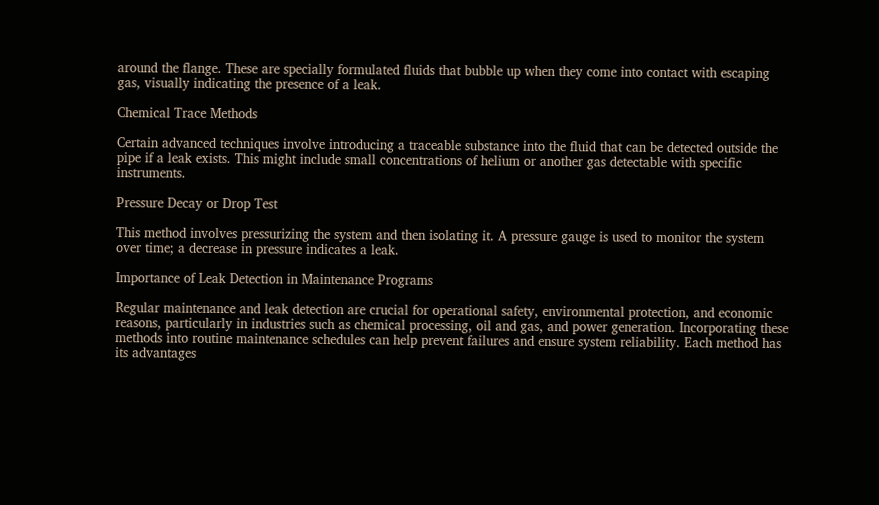around the flange. These are specially formulated fluids that bubble up when they come into contact with escaping gas, visually indicating the presence of a leak.

Chemical Trace Methods

Certain advanced techniques involve introducing a traceable substance into the fluid that can be detected outside the pipe if a leak exists. This might include small concentrations of helium or another gas detectable with specific instruments.

Pressure Decay or Drop Test

This method involves pressurizing the system and then isolating it. A pressure gauge is used to monitor the system over time; a decrease in pressure indicates a leak.

Importance of Leak Detection in Maintenance Programs

Regular maintenance and leak detection are crucial for operational safety, environmental protection, and economic reasons, particularly in industries such as chemical processing, oil and gas, and power generation. Incorporating these methods into routine maintenance schedules can help prevent failures and ensure system reliability. Each method has its advantages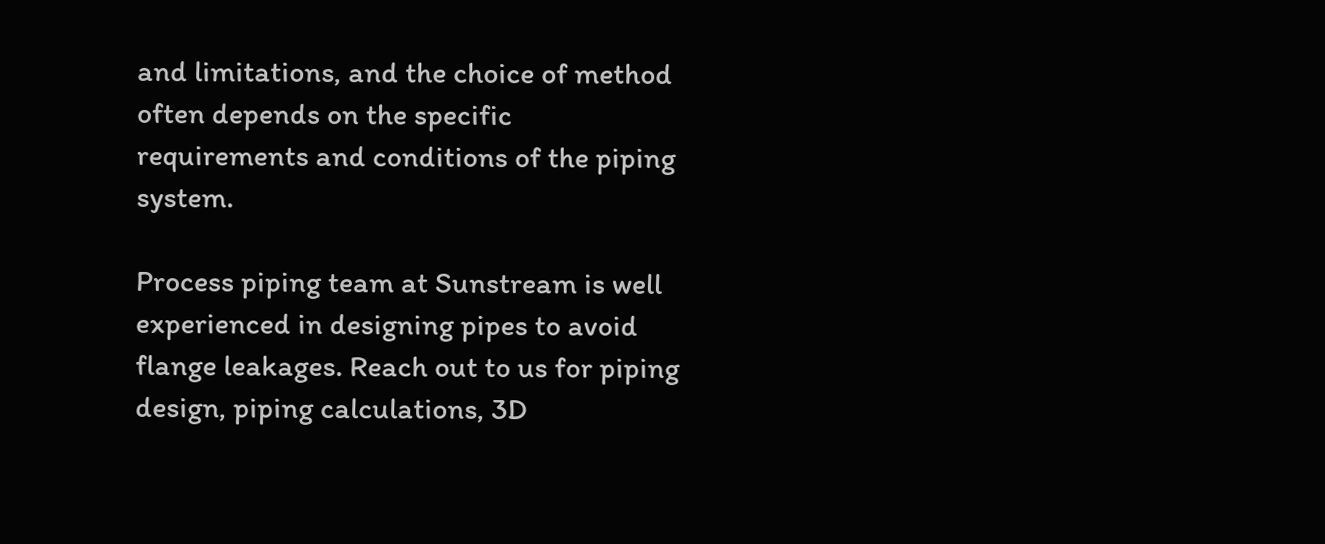and limitations, and the choice of method often depends on the specific requirements and conditions of the piping system.

Process piping team at Sunstream is well experienced in designing pipes to avoid flange leakages. Reach out to us for piping design, piping calculations, 3D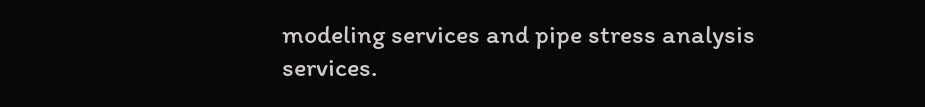modeling services and pipe stress analysis services.